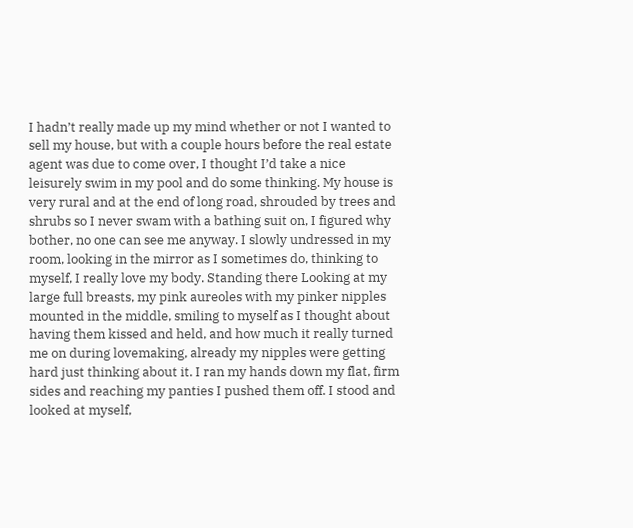I hadn’t really made up my mind whether or not I wanted to sell my house, but with a couple hours before the real estate agent was due to come over, I thought I’d take a nice leisurely swim in my pool and do some thinking. My house is very rural and at the end of long road, shrouded by trees and shrubs so I never swam with a bathing suit on, I figured why bother, no one can see me anyway. I slowly undressed in my room, looking in the mirror as I sometimes do, thinking to myself, I really love my body. Standing there Looking at my large full breasts, my pink aureoles with my pinker nipples mounted in the middle, smiling to myself as I thought about having them kissed and held, and how much it really turned me on during lovemaking, already my nipples were getting hard just thinking about it. I ran my hands down my flat, firm sides and reaching my panties I pushed them off. I stood and looked at myself,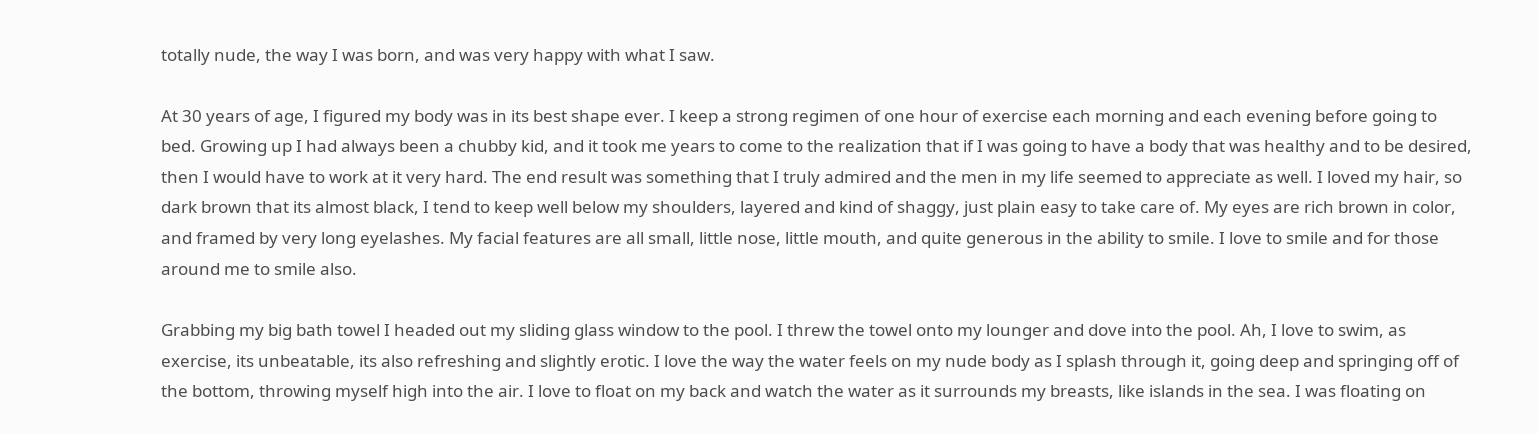totally nude, the way I was born, and was very happy with what I saw.

At 30 years of age, I figured my body was in its best shape ever. I keep a strong regimen of one hour of exercise each morning and each evening before going to bed. Growing up I had always been a chubby kid, and it took me years to come to the realization that if I was going to have a body that was healthy and to be desired, then I would have to work at it very hard. The end result was something that I truly admired and the men in my life seemed to appreciate as well. I loved my hair, so dark brown that its almost black, I tend to keep well below my shoulders, layered and kind of shaggy, just plain easy to take care of. My eyes are rich brown in color, and framed by very long eyelashes. My facial features are all small, little nose, little mouth, and quite generous in the ability to smile. I love to smile and for those around me to smile also.

Grabbing my big bath towel I headed out my sliding glass window to the pool. I threw the towel onto my lounger and dove into the pool. Ah, I love to swim, as exercise, its unbeatable, its also refreshing and slightly erotic. I love the way the water feels on my nude body as I splash through it, going deep and springing off of the bottom, throwing myself high into the air. I love to float on my back and watch the water as it surrounds my breasts, like islands in the sea. I was floating on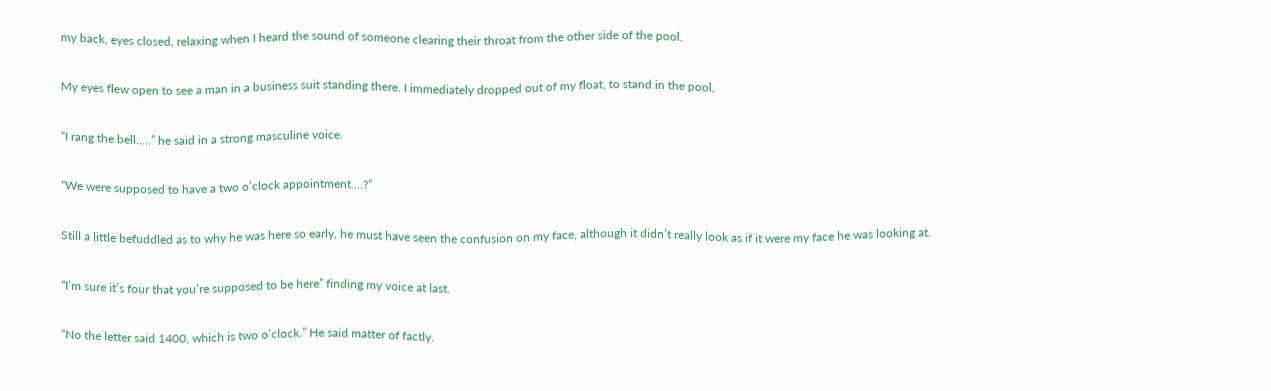my back, eyes closed, relaxing when I heard the sound of someone clearing their throat from the other side of the pool.

My eyes flew open to see a man in a business suit standing there. I immediately dropped out of my float, to stand in the pool.

“I rang the bell…..” he said in a strong masculine voice.

“We were supposed to have a two o’clock appointment….?”

Still a little befuddled as to why he was here so early, he must have seen the confusion on my face, although it didn’t really look as if it were my face he was looking at.

“I’m sure it’s four that you’re supposed to be here” finding my voice at last.

“No the letter said 1400, which is two o’clock.” He said matter of factly.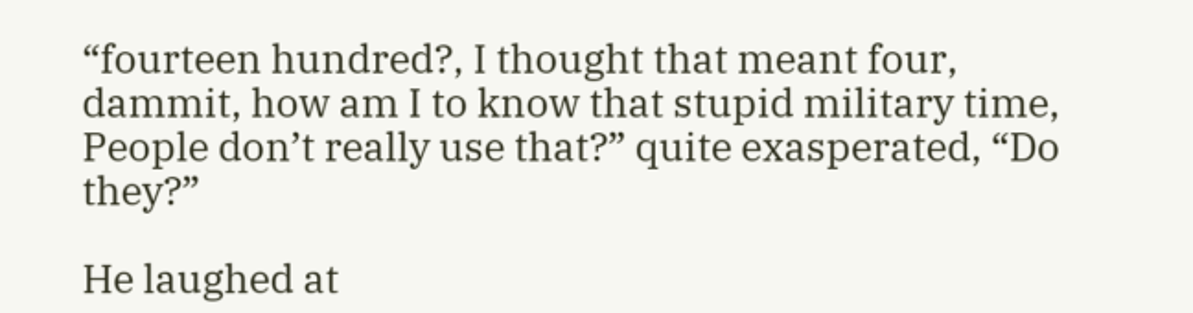“fourteen hundred?, I thought that meant four, dammit, how am I to know that stupid military time, People don’t really use that?” quite exasperated, “Do they?”

He laughed at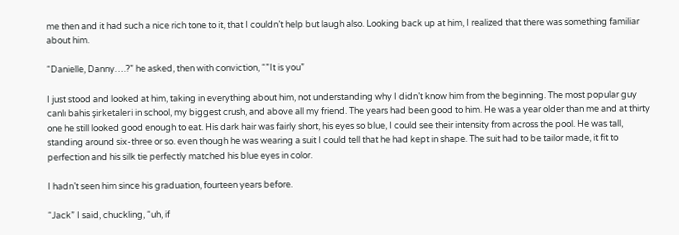me then and it had such a nice rich tone to it, that I couldn’t help but laugh also. Looking back up at him, I realized that there was something familiar about him.

“Danielle, Danny….?” he asked, then with conviction, “”It is you”

I just stood and looked at him, taking in everything about him, not understanding why I didn’t know him from the beginning. The most popular guy canlı bahis şirketaleri in school, my biggest crush, and above all my friend. The years had been good to him. He was a year older than me and at thirty one he still looked good enough to eat. His dark hair was fairly short, his eyes so blue, I could see their intensity from across the pool. He was tall, standing around six-three or so. even though he was wearing a suit I could tell that he had kept in shape. The suit had to be tailor made, it fit to perfection and his silk tie perfectly matched his blue eyes in color.

I hadn’t seen him since his graduation, fourteen years before.

“Jack” I said, chuckling, “uh, if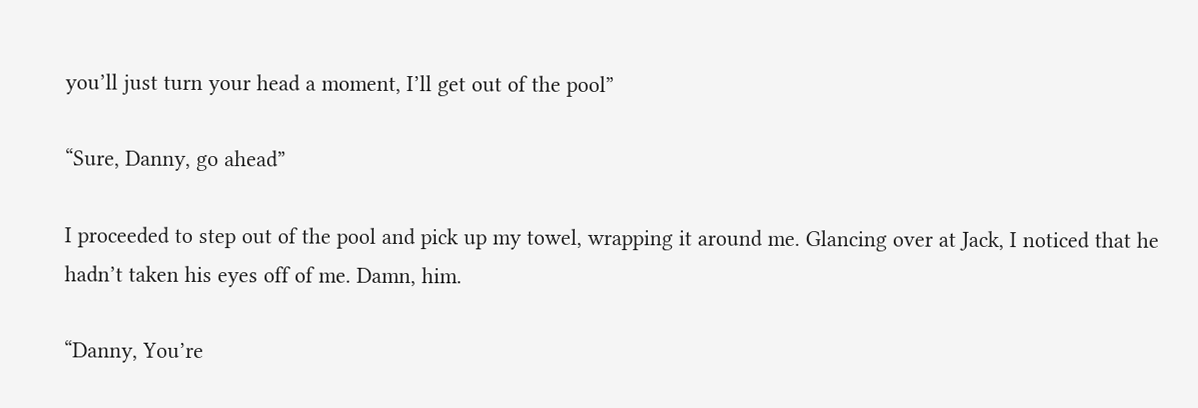you’ll just turn your head a moment, I’ll get out of the pool”

“Sure, Danny, go ahead”

I proceeded to step out of the pool and pick up my towel, wrapping it around me. Glancing over at Jack, I noticed that he hadn’t taken his eyes off of me. Damn, him.

“Danny, You’re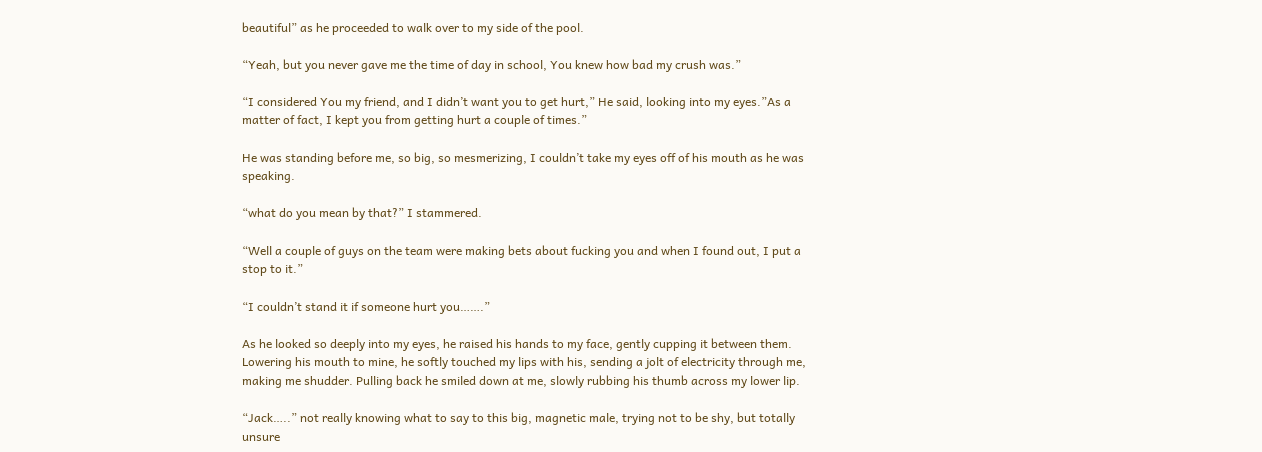beautiful” as he proceeded to walk over to my side of the pool.

“Yeah, but you never gave me the time of day in school, You knew how bad my crush was.”

“I considered You my friend, and I didn’t want you to get hurt,” He said, looking into my eyes.”As a matter of fact, I kept you from getting hurt a couple of times.”

He was standing before me, so big, so mesmerizing, I couldn’t take my eyes off of his mouth as he was speaking.

“what do you mean by that?” I stammered.

“Well a couple of guys on the team were making bets about fucking you and when I found out, I put a stop to it.”

“I couldn’t stand it if someone hurt you…….”

As he looked so deeply into my eyes, he raised his hands to my face, gently cupping it between them. Lowering his mouth to mine, he softly touched my lips with his, sending a jolt of electricity through me, making me shudder. Pulling back he smiled down at me, slowly rubbing his thumb across my lower lip.

“Jack…..” not really knowing what to say to this big, magnetic male, trying not to be shy, but totally unsure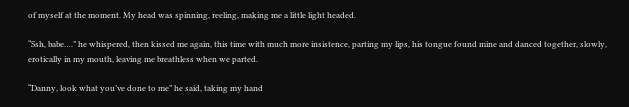of myself at the moment. My head was spinning, reeling, making me a little light headed.

“Ssh, babe….” he whispered, then kissed me again, this time with much more insistence, parting my lips, his tongue found mine and danced together, slowly, erotically in my mouth, leaving me breathless when we parted.

“Danny, look what you’ve done to me” he said, taking my hand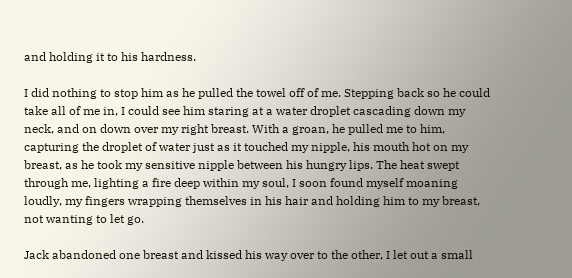and holding it to his hardness.

I did nothing to stop him as he pulled the towel off of me. Stepping back so he could take all of me in, I could see him staring at a water droplet cascading down my neck, and on down over my right breast. With a groan, he pulled me to him, capturing the droplet of water just as it touched my nipple, his mouth hot on my breast, as he took my sensitive nipple between his hungry lips. The heat swept through me, lighting a fire deep within my soul, I soon found myself moaning loudly, my fingers wrapping themselves in his hair and holding him to my breast, not wanting to let go.

Jack abandoned one breast and kissed his way over to the other, I let out a small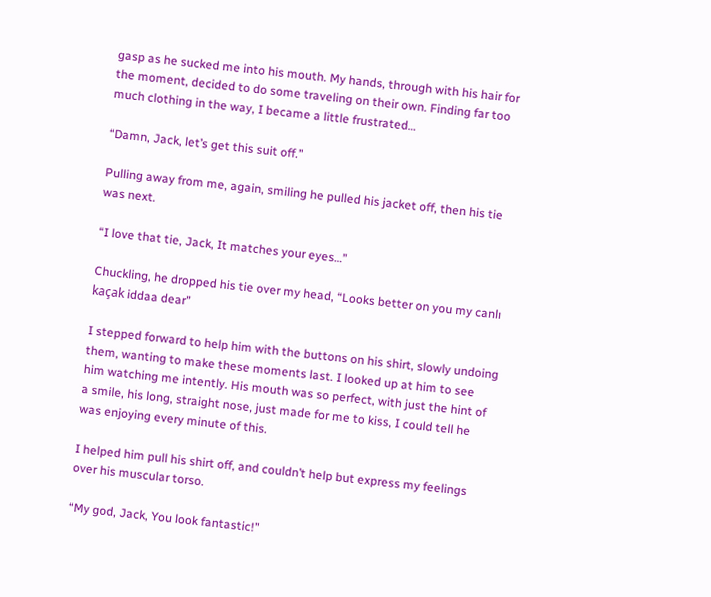gasp as he sucked me into his mouth. My hands, through with his hair for the moment, decided to do some traveling on their own. Finding far too much clothing in the way, I became a little frustrated…

“Damn, Jack, let’s get this suit off.”

Pulling away from me, again, smiling he pulled his jacket off, then his tie was next.

“I love that tie, Jack, It matches your eyes…”

Chuckling, he dropped his tie over my head, “Looks better on you my canlı kaçak iddaa dear”

I stepped forward to help him with the buttons on his shirt, slowly undoing them, wanting to make these moments last. I looked up at him to see him watching me intently. His mouth was so perfect, with just the hint of a smile, his long, straight nose, just made for me to kiss, I could tell he was enjoying every minute of this.

I helped him pull his shirt off, and couldn’t help but express my feelings over his muscular torso.

“My god, Jack, You look fantastic!”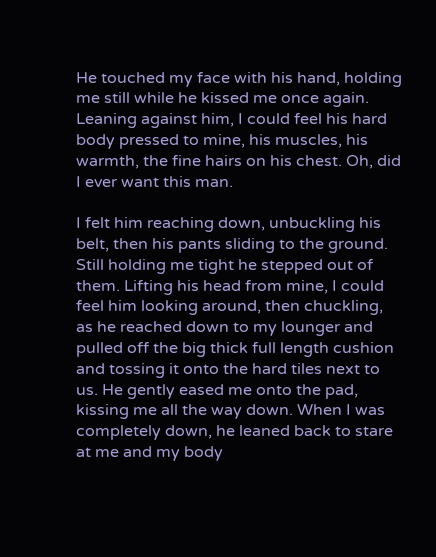He touched my face with his hand, holding me still while he kissed me once again. Leaning against him, I could feel his hard body pressed to mine, his muscles, his warmth, the fine hairs on his chest. Oh, did I ever want this man.

I felt him reaching down, unbuckling his belt, then his pants sliding to the ground. Still holding me tight he stepped out of them. Lifting his head from mine, I could feel him looking around, then chuckling, as he reached down to my lounger and pulled off the big thick full length cushion and tossing it onto the hard tiles next to us. He gently eased me onto the pad, kissing me all the way down. When I was completely down, he leaned back to stare at me and my body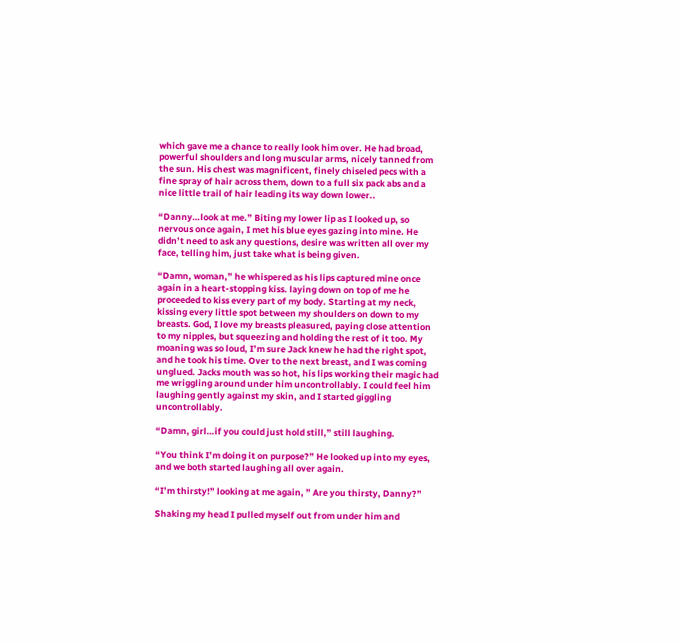which gave me a chance to really look him over. He had broad, powerful shoulders and long muscular arms, nicely tanned from the sun. His chest was magnificent, finely chiseled pecs with a fine spray of hair across them, down to a full six pack abs and a nice little trail of hair leading its way down lower..

“Danny…look at me.” Biting my lower lip as I looked up, so nervous once again, I met his blue eyes gazing into mine. He didn’t need to ask any questions, desire was written all over my face, telling him, just take what is being given.

“Damn, woman,” he whispered as his lips captured mine once again in a heart-stopping kiss. laying down on top of me he proceeded to kiss every part of my body. Starting at my neck, kissing every little spot between my shoulders on down to my breasts. God, I love my breasts pleasured, paying close attention to my nipples, but squeezing and holding the rest of it too. My moaning was so loud, I’m sure Jack knew he had the right spot, and he took his time. Over to the next breast, and I was coming unglued. Jacks mouth was so hot, his lips working their magic had me wriggling around under him uncontrollably. I could feel him laughing gently against my skin, and I started giggling uncontrollably.

“Damn, girl…if you could just hold still,” still laughing.

“You think I’m doing it on purpose?” He looked up into my eyes, and we both started laughing all over again.

“I’m thirsty!” looking at me again, ” Are you thirsty, Danny?”

Shaking my head I pulled myself out from under him and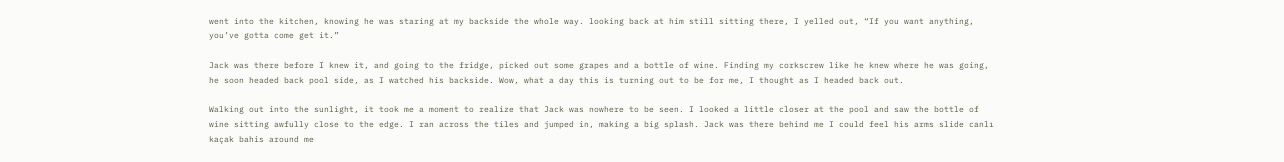went into the kitchen, knowing he was staring at my backside the whole way. looking back at him still sitting there, I yelled out, “If you want anything, you’ve gotta come get it.”

Jack was there before I knew it, and going to the fridge, picked out some grapes and a bottle of wine. Finding my corkscrew like he knew where he was going, he soon headed back pool side, as I watched his backside. Wow, what a day this is turning out to be for me, I thought as I headed back out.

Walking out into the sunlight, it took me a moment to realize that Jack was nowhere to be seen. I looked a little closer at the pool and saw the bottle of wine sitting awfully close to the edge. I ran across the tiles and jumped in, making a big splash. Jack was there behind me I could feel his arms slide canlı kaçak bahis around me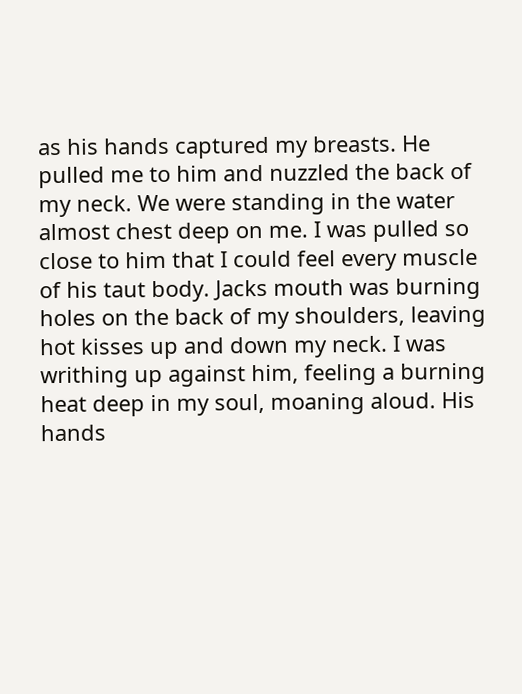as his hands captured my breasts. He pulled me to him and nuzzled the back of my neck. We were standing in the water almost chest deep on me. I was pulled so close to him that I could feel every muscle of his taut body. Jacks mouth was burning holes on the back of my shoulders, leaving hot kisses up and down my neck. I was writhing up against him, feeling a burning heat deep in my soul, moaning aloud. His hands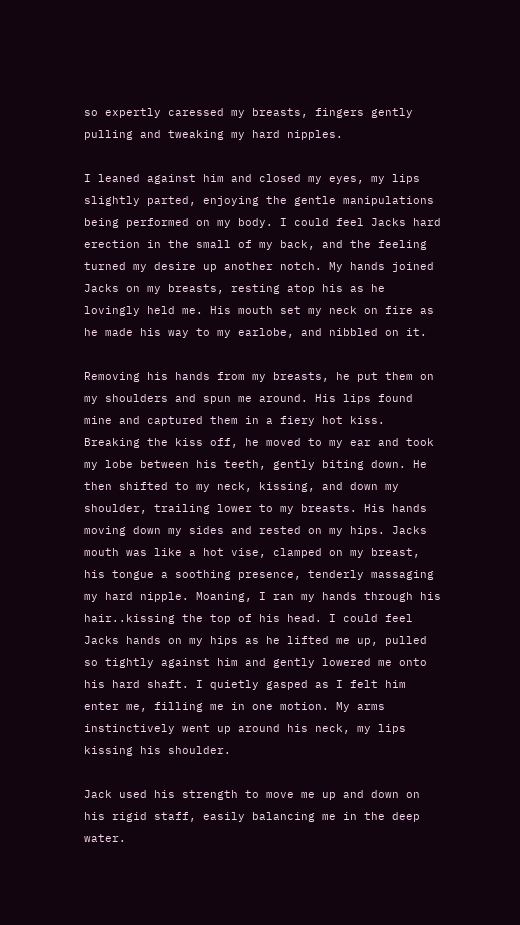so expertly caressed my breasts, fingers gently pulling and tweaking my hard nipples.

I leaned against him and closed my eyes, my lips slightly parted, enjoying the gentle manipulations being performed on my body. I could feel Jacks hard erection in the small of my back, and the feeling turned my desire up another notch. My hands joined Jacks on my breasts, resting atop his as he lovingly held me. His mouth set my neck on fire as he made his way to my earlobe, and nibbled on it.

Removing his hands from my breasts, he put them on my shoulders and spun me around. His lips found mine and captured them in a fiery hot kiss. Breaking the kiss off, he moved to my ear and took my lobe between his teeth, gently biting down. He then shifted to my neck, kissing, and down my shoulder, trailing lower to my breasts. His hands moving down my sides and rested on my hips. Jacks mouth was like a hot vise, clamped on my breast, his tongue a soothing presence, tenderly massaging my hard nipple. Moaning, I ran my hands through his hair..kissing the top of his head. I could feel Jacks hands on my hips as he lifted me up, pulled so tightly against him and gently lowered me onto his hard shaft. I quietly gasped as I felt him enter me, filling me in one motion. My arms instinctively went up around his neck, my lips kissing his shoulder.

Jack used his strength to move me up and down on his rigid staff, easily balancing me in the deep water.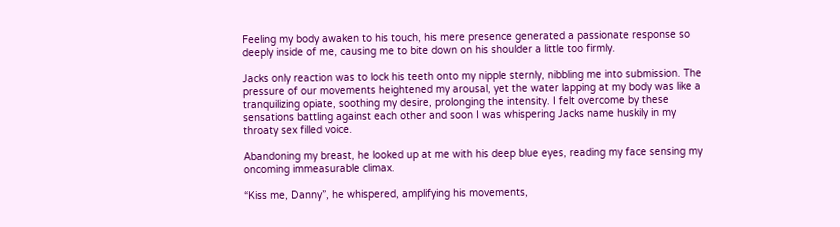Feeling my body awaken to his touch, his mere presence generated a passionate response so deeply inside of me, causing me to bite down on his shoulder a little too firmly.

Jacks only reaction was to lock his teeth onto my nipple sternly, nibbling me into submission. The pressure of our movements heightened my arousal, yet the water lapping at my body was like a tranquilizing opiate, soothing my desire, prolonging the intensity. I felt overcome by these sensations battling against each other and soon I was whispering Jacks name huskily in my throaty sex filled voice.

Abandoning my breast, he looked up at me with his deep blue eyes, reading my face sensing my oncoming immeasurable climax.

“Kiss me, Danny”, he whispered, amplifying his movements,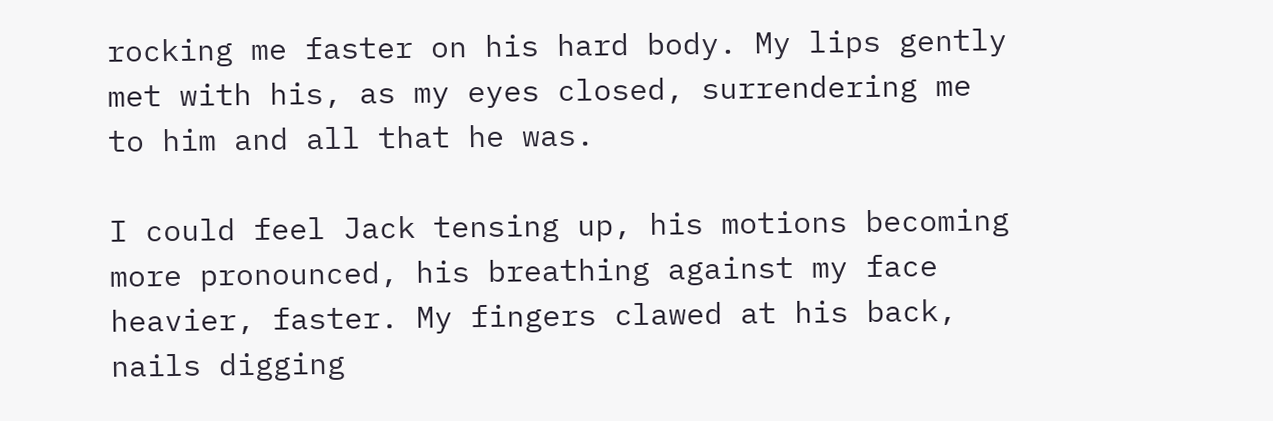rocking me faster on his hard body. My lips gently met with his, as my eyes closed, surrendering me to him and all that he was.

I could feel Jack tensing up, his motions becoming more pronounced, his breathing against my face heavier, faster. My fingers clawed at his back, nails digging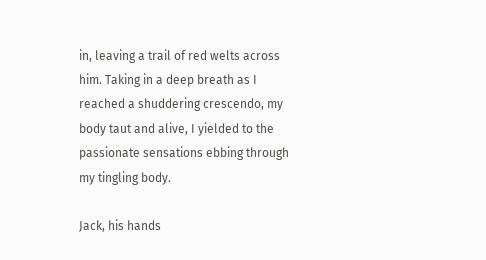in, leaving a trail of red welts across him. Taking in a deep breath as I reached a shuddering crescendo, my body taut and alive, I yielded to the passionate sensations ebbing through my tingling body.

Jack, his hands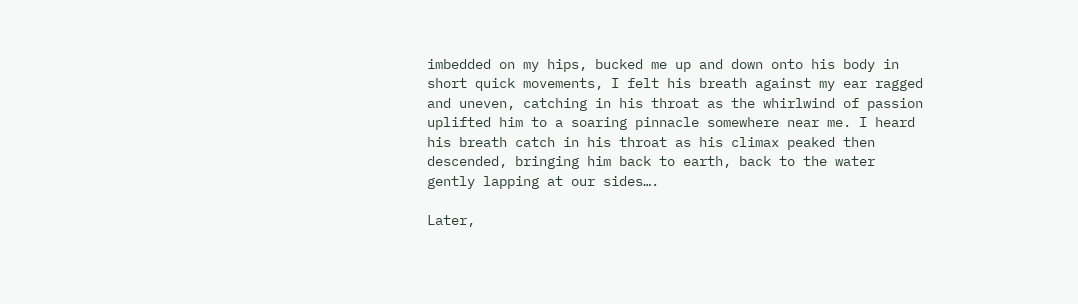imbedded on my hips, bucked me up and down onto his body in short quick movements, I felt his breath against my ear ragged and uneven, catching in his throat as the whirlwind of passion uplifted him to a soaring pinnacle somewhere near me. I heard his breath catch in his throat as his climax peaked then descended, bringing him back to earth, back to the water gently lapping at our sides….

Later,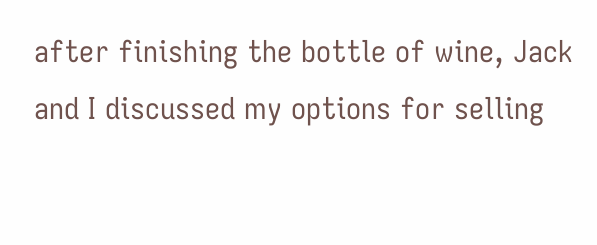after finishing the bottle of wine, Jack and I discussed my options for selling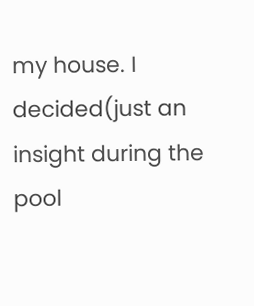my house. I decided(just an insight during the pool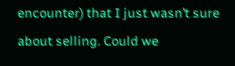encounter) that I just wasn’t sure about selling. Could we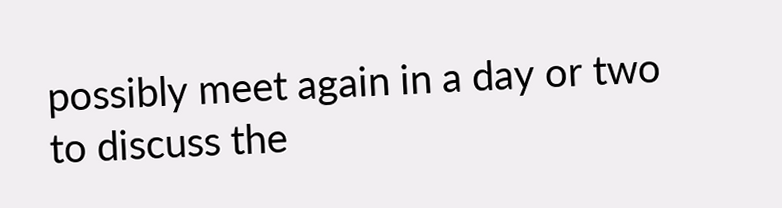possibly meet again in a day or two to discuss the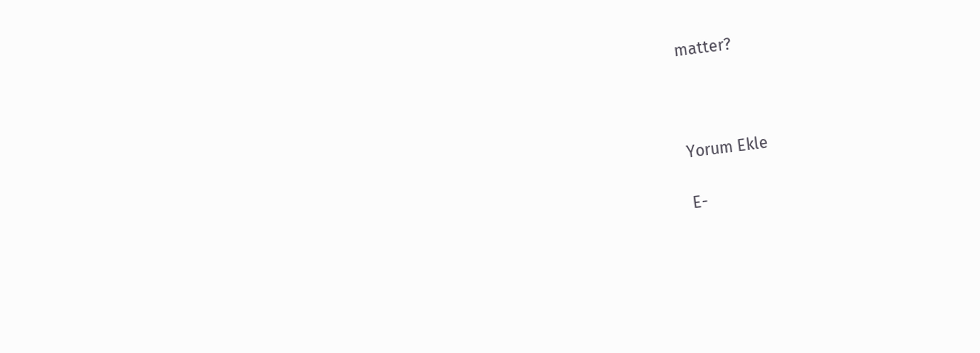matter?



Yorum Ekle

E-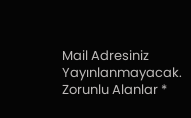Mail Adresiniz Yayınlanmayacak. Zorunlu Alanlar *